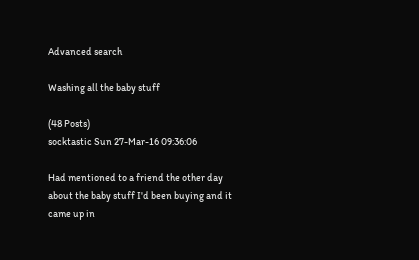Advanced search

Washing all the baby stuff

(48 Posts)
socktastic Sun 27-Mar-16 09:36:06

Had mentioned to a friend the other day about the baby stuff I'd been buying and it came up in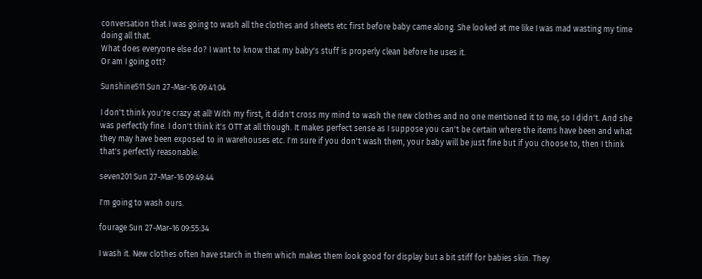conversation that I was going to wash all the clothes and sheets etc first before baby came along. She looked at me like I was mad wasting my time doing all that.
What does everyone else do? I want to know that my baby's stuff is properly clean before he uses it.
Or am I going ott?

Sunshine511 Sun 27-Mar-16 09:41:04

I don't think you're crazy at all! With my first, it didn't cross my mind to wash the new clothes and no one mentioned it to me, so I didn't. And she was perfectly fine. I don't think it's OTT at all though. It makes perfect sense as I suppose you can't be certain where the items have been and what they may have been exposed to in warehouses etc. I'm sure if you don't wash them, your baby will be just fine but if you choose to, then I think that's perfectly reasonable.

seven201 Sun 27-Mar-16 09:49:44

I'm going to wash ours.

fourage Sun 27-Mar-16 09:55:34

I wash it. New clothes often have starch in them which makes them look good for display but a bit stiff for babies skin. They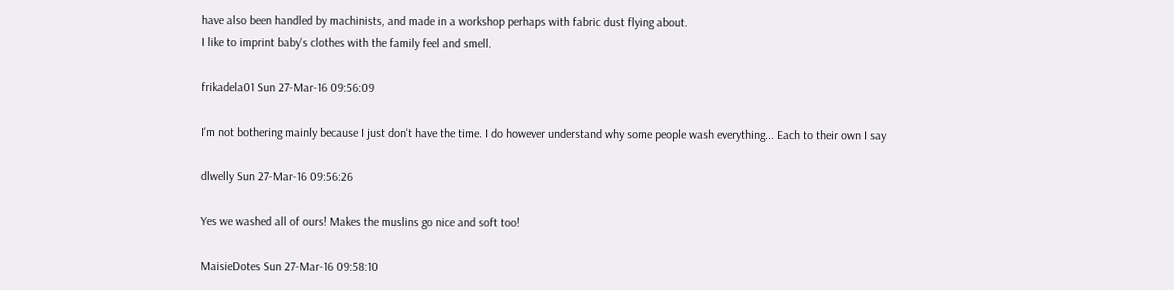have also been handled by machinists, and made in a workshop perhaps with fabric dust flying about.
I like to imprint baby's clothes with the family feel and smell.

frikadela01 Sun 27-Mar-16 09:56:09

I'm not bothering mainly because I just don't have the time. I do however understand why some people wash everything... Each to their own I say

dlwelly Sun 27-Mar-16 09:56:26

Yes we washed all of ours! Makes the muslins go nice and soft too!

MaisieDotes Sun 27-Mar-16 09:58:10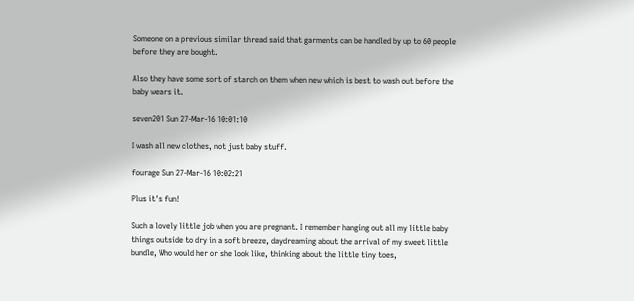Someone on a previous similar thread said that garments can be handled by up to 60 people before they are bought.

Also they have some sort of starch on them when new which is best to wash out before the baby wears it.

seven201 Sun 27-Mar-16 10:01:10

I wash all new clothes, not just baby stuff.

fourage Sun 27-Mar-16 10:02:21

Plus it's fun!

Such a lovely little job when you are pregnant. I remember hanging out all my little baby things outside to dry in a soft breeze, daydreaming about the arrival of my sweet little bundle, Who would her or she look like, thinking about the little tiny toes,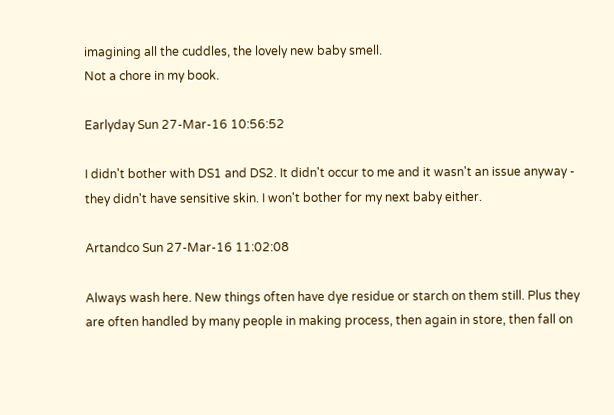imagining all the cuddles, the lovely new baby smell.
Not a chore in my book.

Earlyday Sun 27-Mar-16 10:56:52

I didn't bother with DS1 and DS2. It didn't occur to me and it wasn't an issue anyway - they didn't have sensitive skin. I won't bother for my next baby either.

Artandco Sun 27-Mar-16 11:02:08

Always wash here. New things often have dye residue or starch on them still. Plus they are often handled by many people in making process, then again in store, then fall on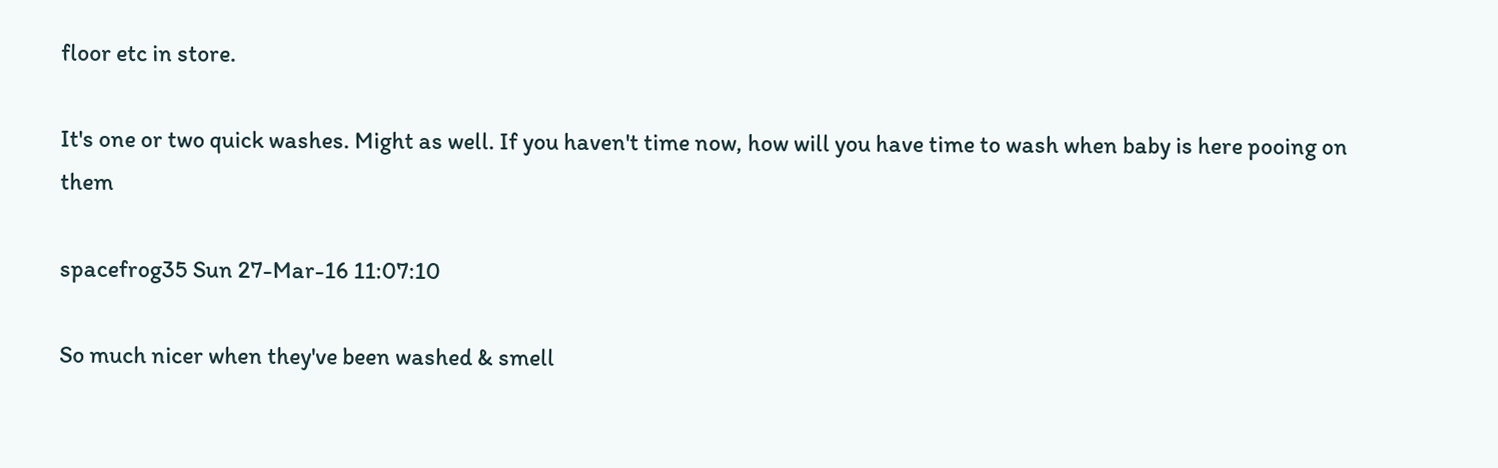floor etc in store.

It's one or two quick washes. Might as well. If you haven't time now, how will you have time to wash when baby is here pooing on them

spacefrog35 Sun 27-Mar-16 11:07:10

So much nicer when they've been washed & smell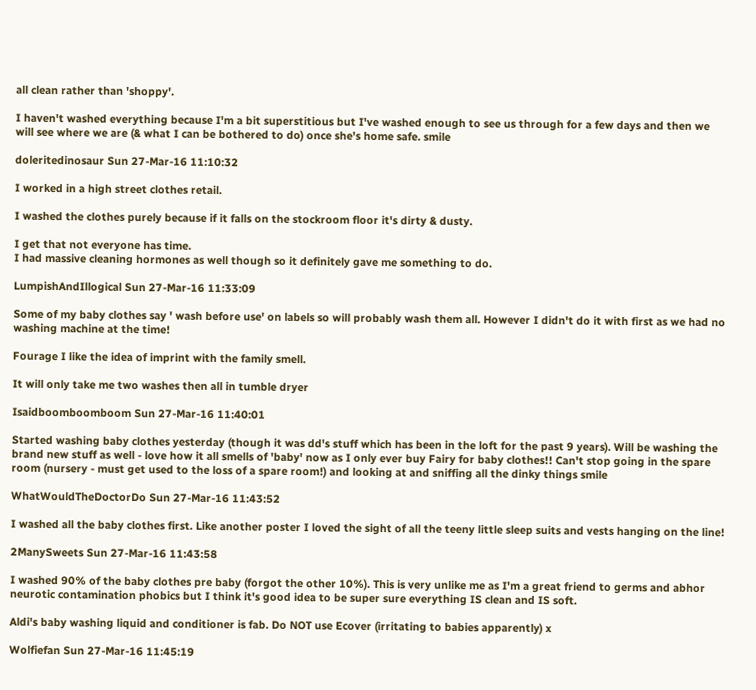all clean rather than 'shoppy'.

I haven't washed everything because I'm a bit superstitious but I've washed enough to see us through for a few days and then we will see where we are (& what I can be bothered to do) once she's home safe. smile

doleritedinosaur Sun 27-Mar-16 11:10:32

I worked in a high street clothes retail.

I washed the clothes purely because if it falls on the stockroom floor it's dirty & dusty.

I get that not everyone has time.
I had massive cleaning hormones as well though so it definitely gave me something to do.

LumpishAndIllogical Sun 27-Mar-16 11:33:09

Some of my baby clothes say ' wash before use' on labels so will probably wash them all. However I didn't do it with first as we had no washing machine at the time!

Fourage I like the idea of imprint with the family smell.

It will only take me two washes then all in tumble dryer

Isaidboomboomboom Sun 27-Mar-16 11:40:01

Started washing baby clothes yesterday (though it was dd's stuff which has been in the loft for the past 9 years). Will be washing the brand new stuff as well - love how it all smells of 'baby' now as I only ever buy Fairy for baby clothes!! Can't stop going in the spare room (nursery - must get used to the loss of a spare room!) and looking at and sniffing all the dinky things smile

WhatWouldTheDoctorDo Sun 27-Mar-16 11:43:52

I washed all the baby clothes first. Like another poster I loved the sight of all the teeny little sleep suits and vests hanging on the line!

2ManySweets Sun 27-Mar-16 11:43:58

I washed 90% of the baby clothes pre baby (forgot the other 10%). This is very unlike me as I'm a great friend to germs and abhor neurotic contamination phobics but I think it's good idea to be super sure everything IS clean and IS soft.

Aldi's baby washing liquid and conditioner is fab. Do NOT use Ecover (irritating to babies apparently) x

Wolfiefan Sun 27-Mar-16 11:45:19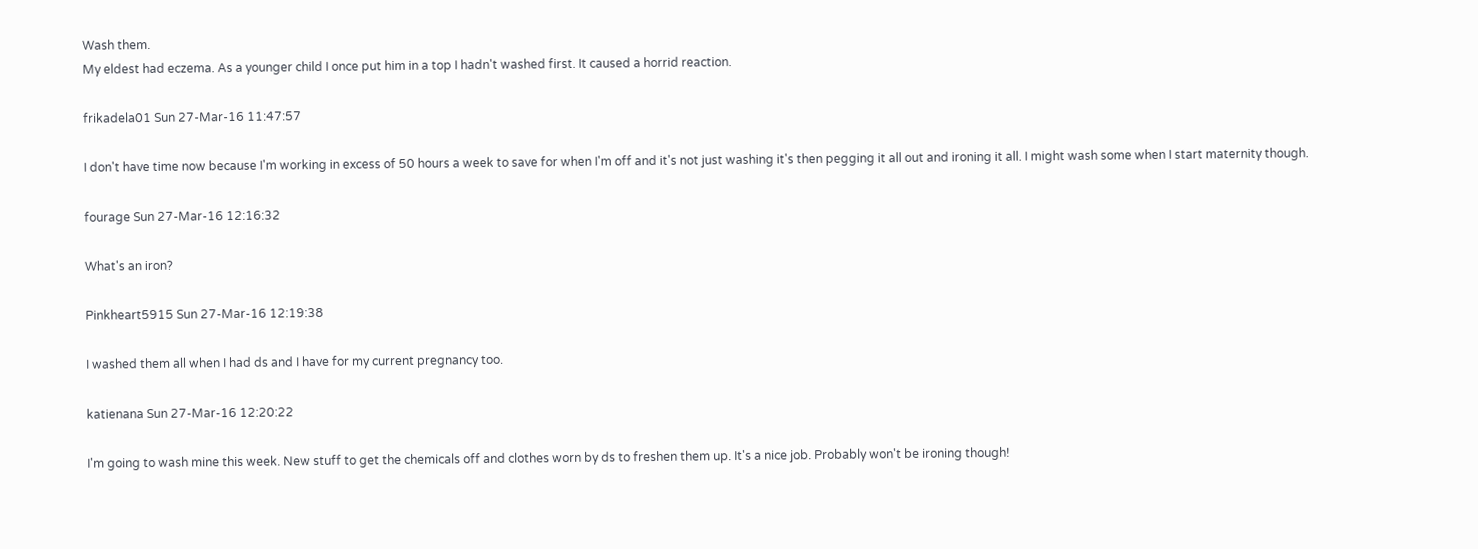Wash them.
My eldest had eczema. As a younger child I once put him in a top I hadn't washed first. It caused a horrid reaction.

frikadela01 Sun 27-Mar-16 11:47:57

I don't have time now because I'm working in excess of 50 hours a week to save for when I'm off and it's not just washing it's then pegging it all out and ironing it all. I might wash some when I start maternity though.

fourage Sun 27-Mar-16 12:16:32

What's an iron?

Pinkheart5915 Sun 27-Mar-16 12:19:38

I washed them all when I had ds and I have for my current pregnancy too.

katienana Sun 27-Mar-16 12:20:22

I'm going to wash mine this week. New stuff to get the chemicals off and clothes worn by ds to freshen them up. It's a nice job. Probably won't be ironing though!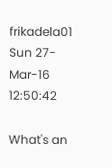frikadela01 Sun 27-Mar-16 12:50:42

What's an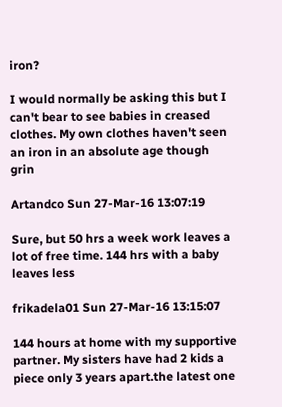iron?

I would normally be asking this but I can't bear to see babies in creased clothes. My own clothes haven't seen an iron in an absolute age though grin

Artandco Sun 27-Mar-16 13:07:19

Sure, but 50 hrs a week work leaves a lot of free time. 144 hrs with a baby leaves less

frikadela01 Sun 27-Mar-16 13:15:07

144 hours at home with my supportive partner. My sisters have had 2 kids a piece only 3 years apart.the latest one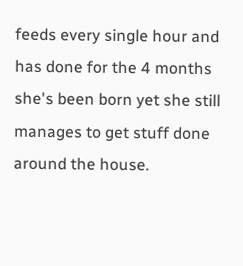feeds every single hour and has done for the 4 months she's been born yet she still manages to get stuff done around the house.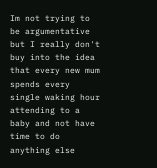Im not trying to be argumentative but I really don't buy into the idea that every new mum spends every single waking hour attending to a baby and not have time to do anything else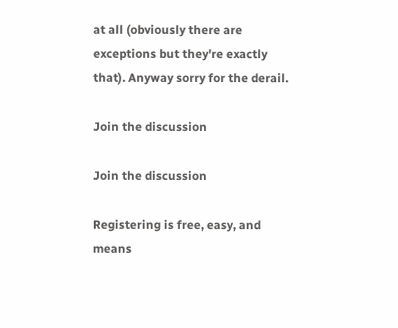at all (obviously there are exceptions but they're exactly that). Anyway sorry for the derail.

Join the discussion

Join the discussion

Registering is free, easy, and means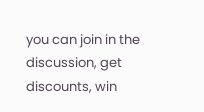you can join in the discussion, get discounts, win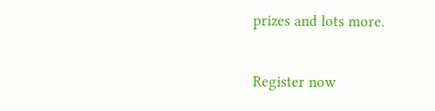prizes and lots more.

Register now